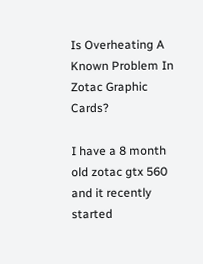Is Overheating A Known Problem In Zotac Graphic Cards?

I have a 8 month old zotac gtx 560 and it recently started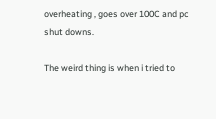overheating , goes over 100C and pc shut downs.

The weird thing is when i tried to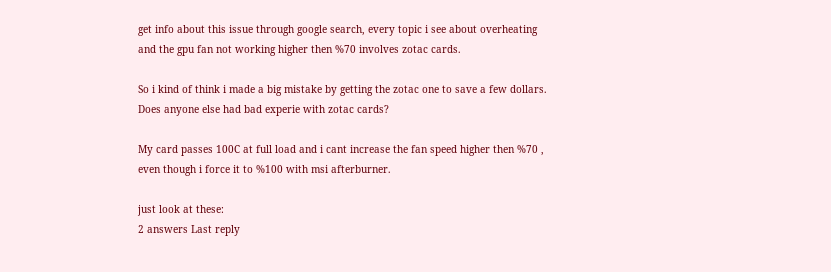get info about this issue through google search, every topic i see about overheating and the gpu fan not working higher then %70 involves zotac cards.

So i kind of think i made a big mistake by getting the zotac one to save a few dollars. Does anyone else had bad experie with zotac cards?

My card passes 100C at full load and i cant increase the fan speed higher then %70 , even though i force it to %100 with msi afterburner.

just look at these:
2 answers Last reply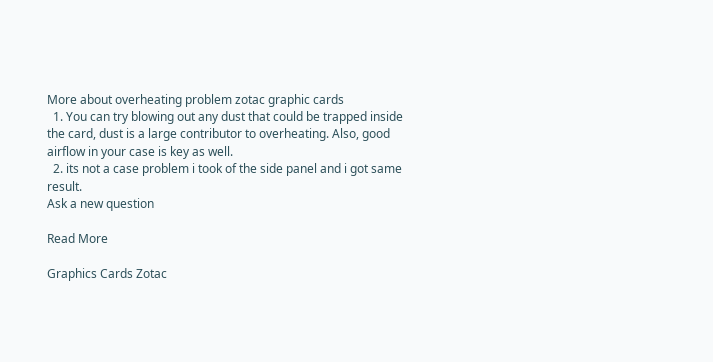More about overheating problem zotac graphic cards
  1. You can try blowing out any dust that could be trapped inside the card, dust is a large contributor to overheating. Also, good airflow in your case is key as well.
  2. its not a case problem i took of the side panel and i got same result.
Ask a new question

Read More

Graphics Cards Zotac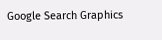Google Search Graphics